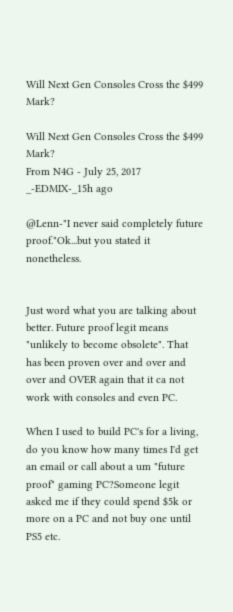Will Next Gen Consoles Cross the $499 Mark?

Will Next Gen Consoles Cross the $499 Mark?
From N4G - July 25, 2017
_-EDMIX-_15h ago

@Lenn-"I never said completely future proof."Ok...but you stated it nonetheless.


Just word what you are talking about better. Future proof legit means "unlikely to become obsolete". That has been proven over and over and over and OVER again that it ca not work with consoles and even PC.

When I used to build PC's for a living, do you know how many times I'd get an email or call about a um "future proof" gaming PC?Someone legit asked me if they could spend $5k or more on a PC and not buy one until PS5 etc.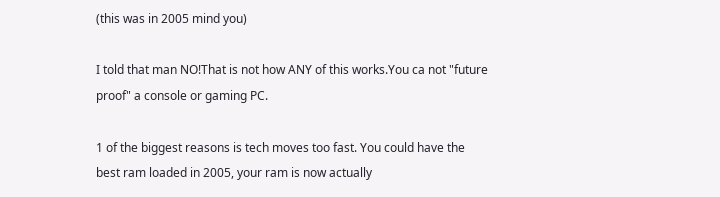(this was in 2005 mind you)

I told that man NO!That is not how ANY of this works.You ca not "future proof" a console or gaming PC.

1 of the biggest reasons is tech moves too fast. You could have the best ram loaded in 2005, your ram is now actually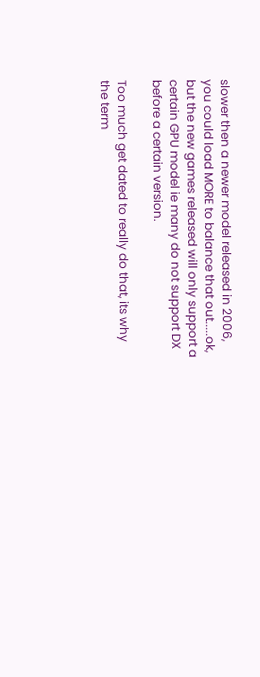slower then a newer model released in 2006, you could load MORE to balance that out.....ok, but the new games released will only support a certain GPU model ie many do not support DX before a certain version.

Too much get dated to really do that, its why the term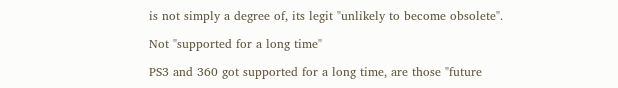is not simply a degree of, its legit "unlikely to become obsolete".

Not "supported for a long time"

PS3 and 360 got supported for a long time, are those "future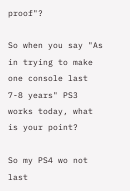proof"?

So when you say "As in trying to make one console last 7-8 years" PS3 works today, what is your point?

So my PS4 wo not last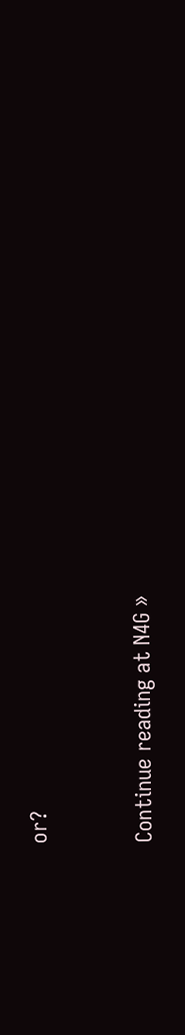or?



Continue reading at N4G »